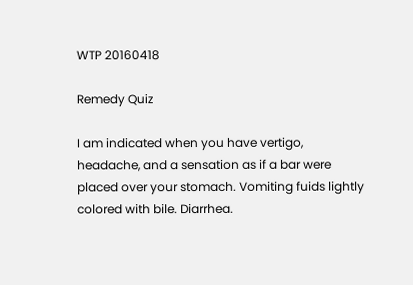WTP 20160418

Remedy Quiz

I am indicated when you have vertigo, headache, and a sensation as if a bar were placed over your stomach. Vomiting fuids lightly colored with bile. Diarrhea.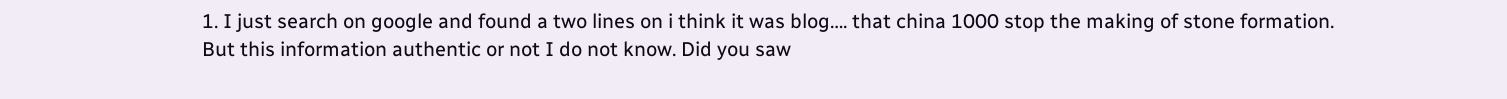1. I just search on google and found a two lines on i think it was blog…. that china 1000 stop the making of stone formation. But this information authentic or not I do not know. Did you saw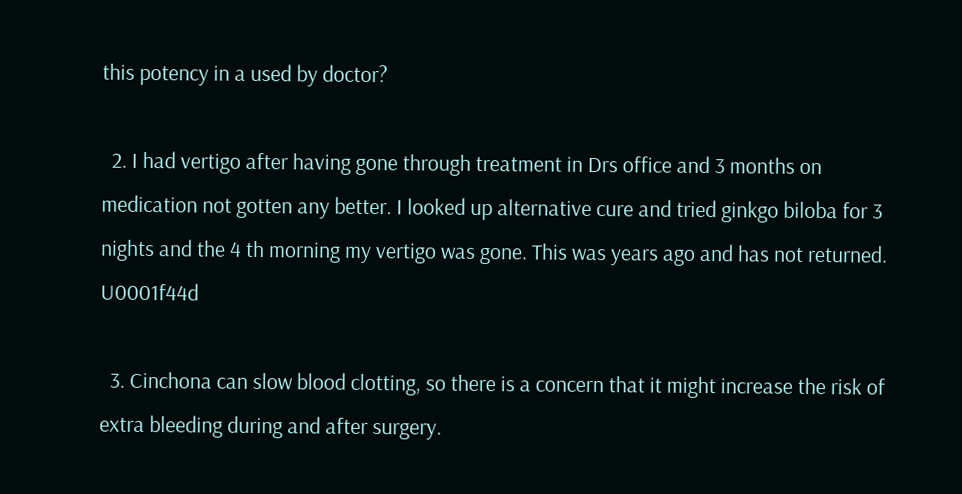this potency in a used by doctor?

  2. I had vertigo after having gone through treatment in Drs office and 3 months on medication not gotten any better. I looked up alternative cure and tried ginkgo biloba for 3 nights and the 4 th morning my vertigo was gone. This was years ago and has not returned. U0001f44d

  3. Cinchona can slow blood clotting, so there is a concern that it might increase the risk of extra bleeding during and after surgery.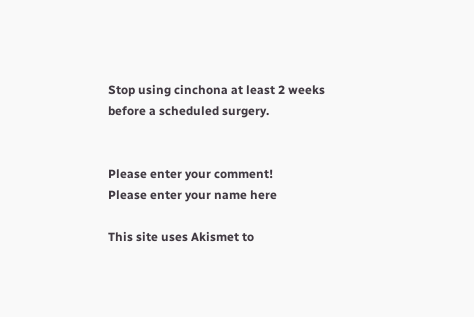Stop using cinchona at least 2 weeks before a scheduled surgery.


Please enter your comment!
Please enter your name here

This site uses Akismet to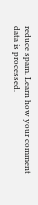reduce spam. Learn how your comment data is processed.